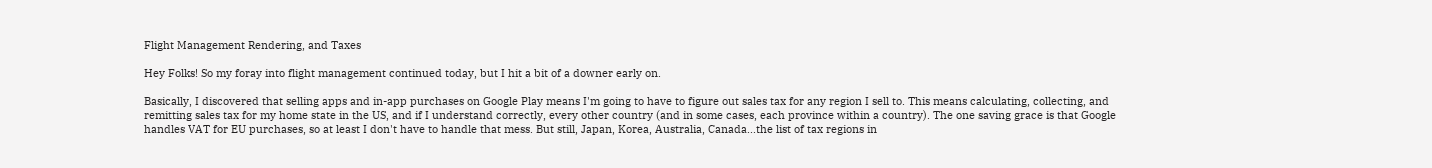Flight Management Rendering, and Taxes

Hey Folks! So my foray into flight management continued today, but I hit a bit of a downer early on.

Basically, I discovered that selling apps and in-app purchases on Google Play means I'm going to have to figure out sales tax for any region I sell to. This means calculating, collecting, and remitting sales tax for my home state in the US, and if I understand correctly, every other country (and in some cases, each province within a country). The one saving grace is that Google handles VAT for EU purchases, so at least I don't have to handle that mess. But still, Japan, Korea, Australia, Canada...the list of tax regions in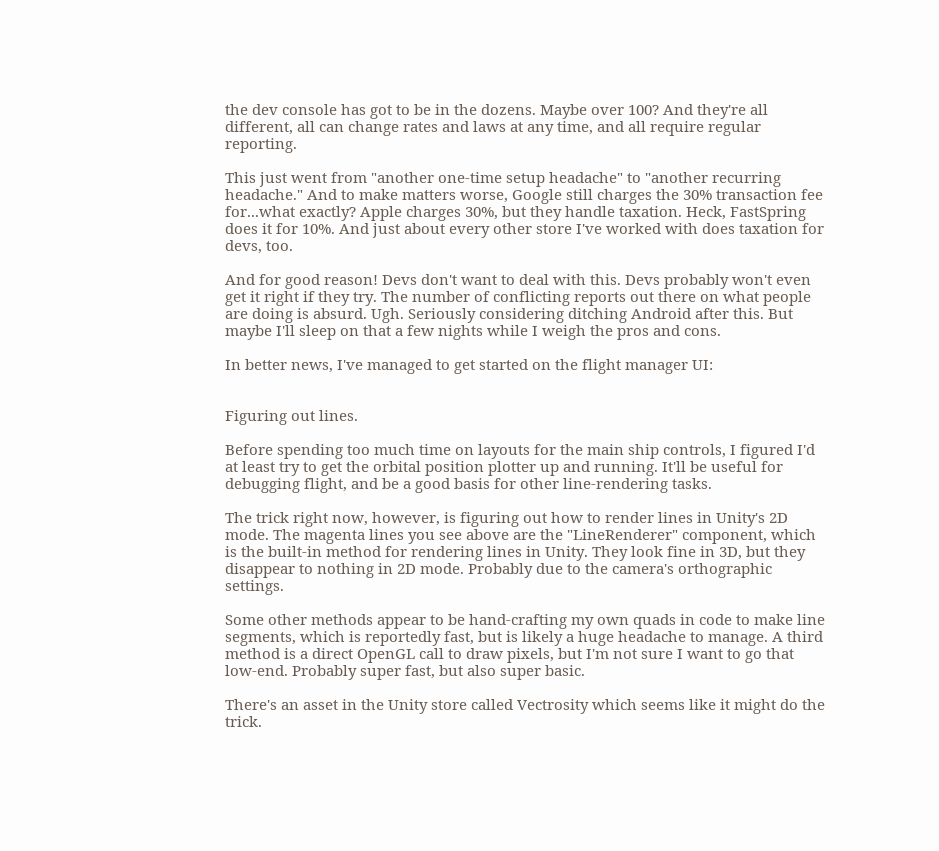the dev console has got to be in the dozens. Maybe over 100? And they're all different, all can change rates and laws at any time, and all require regular reporting.

This just went from "another one-time setup headache" to "another recurring headache." And to make matters worse, Google still charges the 30% transaction fee for...what exactly? Apple charges 30%, but they handle taxation. Heck, FastSpring does it for 10%. And just about every other store I've worked with does taxation for devs, too.

And for good reason! Devs don't want to deal with this. Devs probably won't even get it right if they try. The number of conflicting reports out there on what people are doing is absurd. Ugh. Seriously considering ditching Android after this. But maybe I'll sleep on that a few nights while I weigh the pros and cons.

In better news, I've managed to get started on the flight manager UI:


Figuring out lines.

Before spending too much time on layouts for the main ship controls, I figured I'd at least try to get the orbital position plotter up and running. It'll be useful for debugging flight, and be a good basis for other line-rendering tasks.

The trick right now, however, is figuring out how to render lines in Unity's 2D mode. The magenta lines you see above are the "LineRenderer" component, which is the built-in method for rendering lines in Unity. They look fine in 3D, but they disappear to nothing in 2D mode. Probably due to the camera's orthographic settings.

Some other methods appear to be hand-crafting my own quads in code to make line segments, which is reportedly fast, but is likely a huge headache to manage. A third method is a direct OpenGL call to draw pixels, but I'm not sure I want to go that low-end. Probably super fast, but also super basic.

There's an asset in the Unity store called Vectrosity which seems like it might do the trick.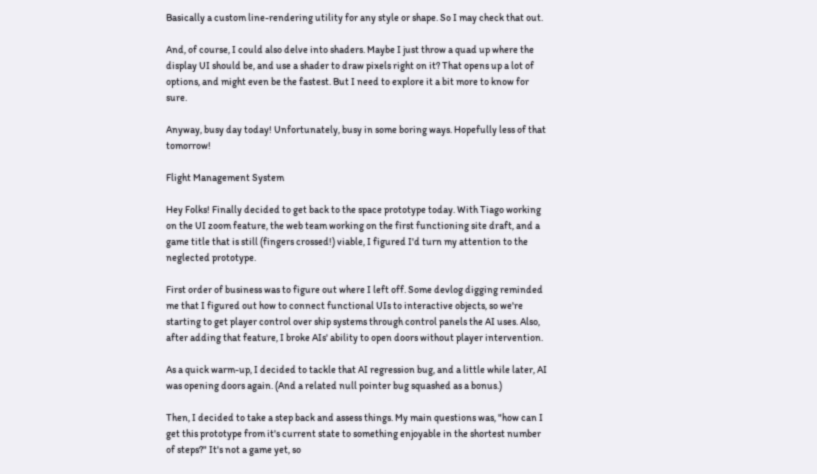Basically a custom line-rendering utility for any style or shape. So I may check that out.

And, of course, I could also delve into shaders. Maybe I just throw a quad up where the display UI should be, and use a shader to draw pixels right on it? That opens up a lot of options, and might even be the fastest. But I need to explore it a bit more to know for sure.

Anyway, busy day today! Unfortunately, busy in some boring ways. Hopefully less of that tomorrow!

Flight Management System

Hey Folks! Finally decided to get back to the space prototype today. With Tiago working on the UI zoom feature, the web team working on the first functioning site draft, and a game title that is still (fingers crossed!) viable, I figured I'd turn my attention to the neglected prototype.

First order of business was to figure out where I left off. Some devlog digging reminded me that I figured out how to connect functional UIs to interactive objects, so we're starting to get player control over ship systems through control panels the AI uses. Also, after adding that feature, I broke AIs' ability to open doors without player intervention.

As a quick warm-up, I decided to tackle that AI regression bug, and a little while later, AI was opening doors again. (And a related null pointer bug squashed as a bonus.)

Then, I decided to take a step back and assess things. My main questions was, "how can I get this prototype from it's current state to something enjoyable in the shortest number of steps?" It's not a game yet, so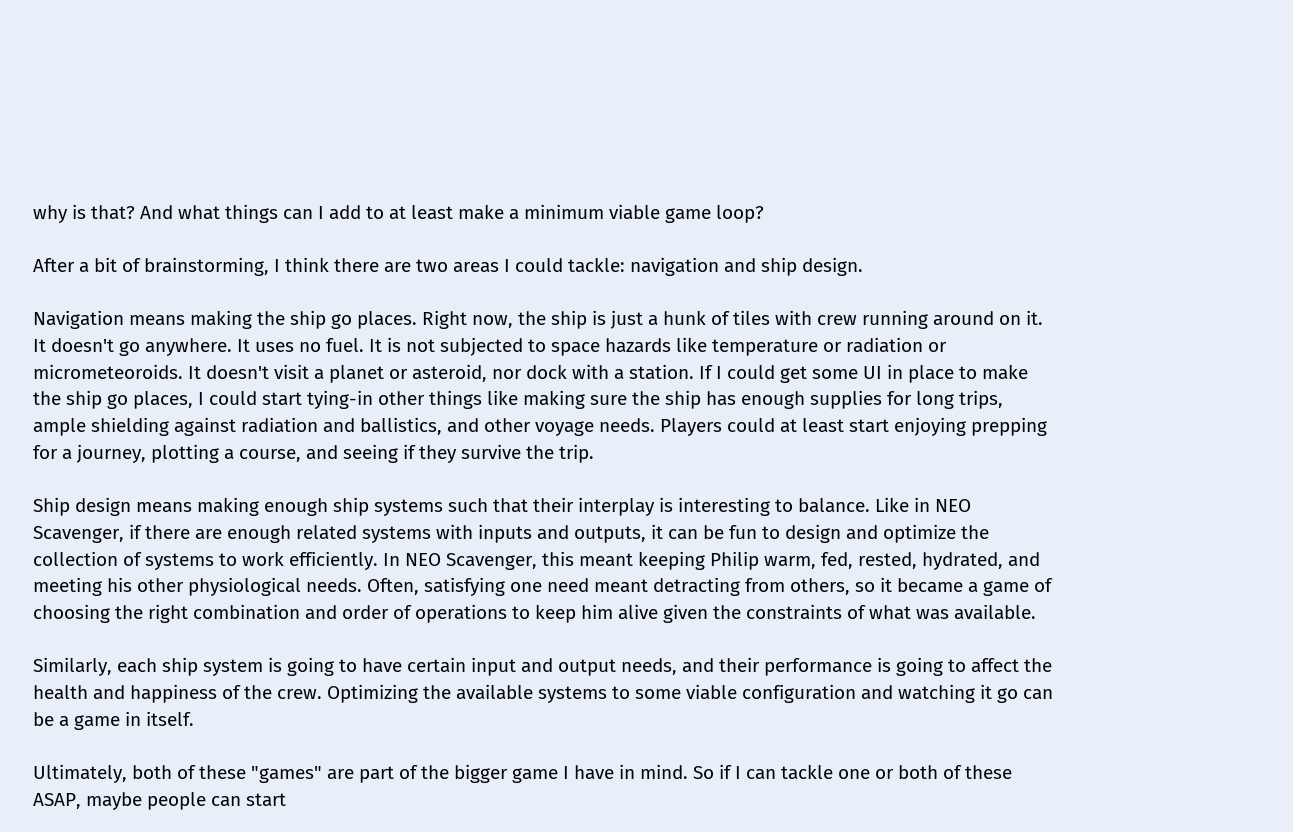why is that? And what things can I add to at least make a minimum viable game loop?

After a bit of brainstorming, I think there are two areas I could tackle: navigation and ship design.

Navigation means making the ship go places. Right now, the ship is just a hunk of tiles with crew running around on it. It doesn't go anywhere. It uses no fuel. It is not subjected to space hazards like temperature or radiation or micrometeoroids. It doesn't visit a planet or asteroid, nor dock with a station. If I could get some UI in place to make the ship go places, I could start tying-in other things like making sure the ship has enough supplies for long trips, ample shielding against radiation and ballistics, and other voyage needs. Players could at least start enjoying prepping for a journey, plotting a course, and seeing if they survive the trip.

Ship design means making enough ship systems such that their interplay is interesting to balance. Like in NEO Scavenger, if there are enough related systems with inputs and outputs, it can be fun to design and optimize the collection of systems to work efficiently. In NEO Scavenger, this meant keeping Philip warm, fed, rested, hydrated, and meeting his other physiological needs. Often, satisfying one need meant detracting from others, so it became a game of choosing the right combination and order of operations to keep him alive given the constraints of what was available.

Similarly, each ship system is going to have certain input and output needs, and their performance is going to affect the health and happiness of the crew. Optimizing the available systems to some viable configuration and watching it go can be a game in itself.

Ultimately, both of these "games" are part of the bigger game I have in mind. So if I can tackle one or both of these ASAP, maybe people can start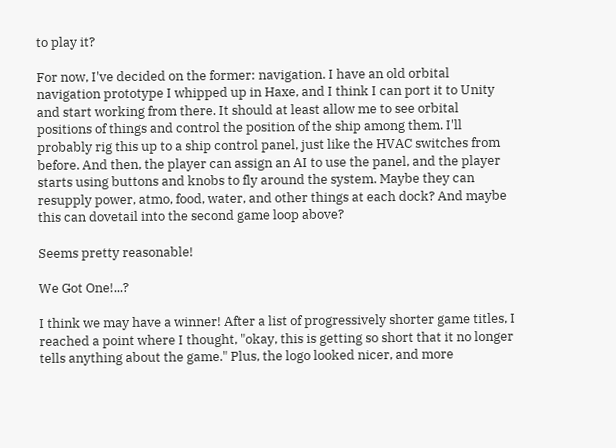to play it?

For now, I've decided on the former: navigation. I have an old orbital navigation prototype I whipped up in Haxe, and I think I can port it to Unity and start working from there. It should at least allow me to see orbital positions of things and control the position of the ship among them. I'll probably rig this up to a ship control panel, just like the HVAC switches from before. And then, the player can assign an AI to use the panel, and the player starts using buttons and knobs to fly around the system. Maybe they can resupply power, atmo, food, water, and other things at each dock? And maybe this can dovetail into the second game loop above?

Seems pretty reasonable!

We Got One!...?

I think we may have a winner! After a list of progressively shorter game titles, I reached a point where I thought, "okay, this is getting so short that it no longer tells anything about the game." Plus, the logo looked nicer, and more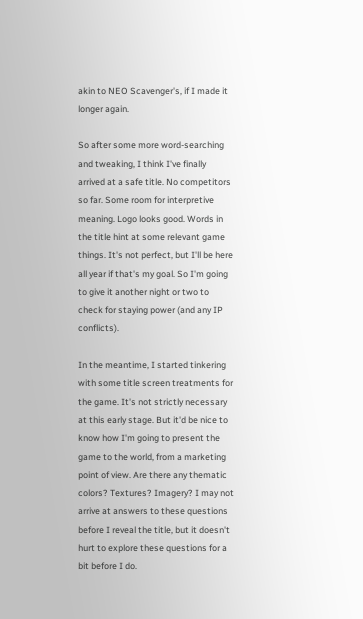akin to NEO Scavenger's, if I made it longer again.

So after some more word-searching and tweaking, I think I've finally arrived at a safe title. No competitors so far. Some room for interpretive meaning. Logo looks good. Words in the title hint at some relevant game things. It's not perfect, but I'll be here all year if that's my goal. So I'm going to give it another night or two to check for staying power (and any IP conflicts).

In the meantime, I started tinkering with some title screen treatments for the game. It's not strictly necessary at this early stage. But it'd be nice to know how I'm going to present the game to the world, from a marketing point of view. Are there any thematic colors? Textures? Imagery? I may not arrive at answers to these questions before I reveal the title, but it doesn't hurt to explore these questions for a bit before I do.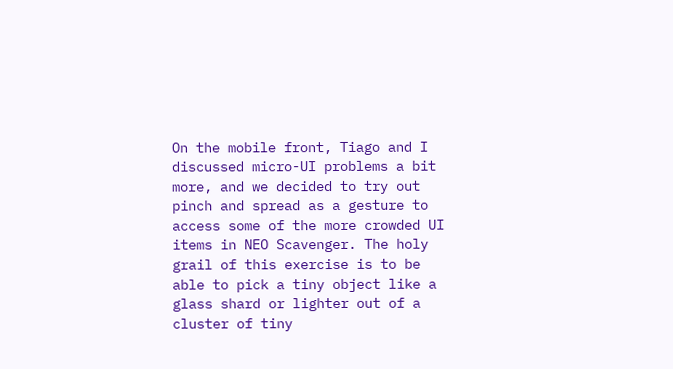On the mobile front, Tiago and I discussed micro-UI problems a bit more, and we decided to try out pinch and spread as a gesture to access some of the more crowded UI items in NEO Scavenger. The holy grail of this exercise is to be able to pick a tiny object like a glass shard or lighter out of a cluster of tiny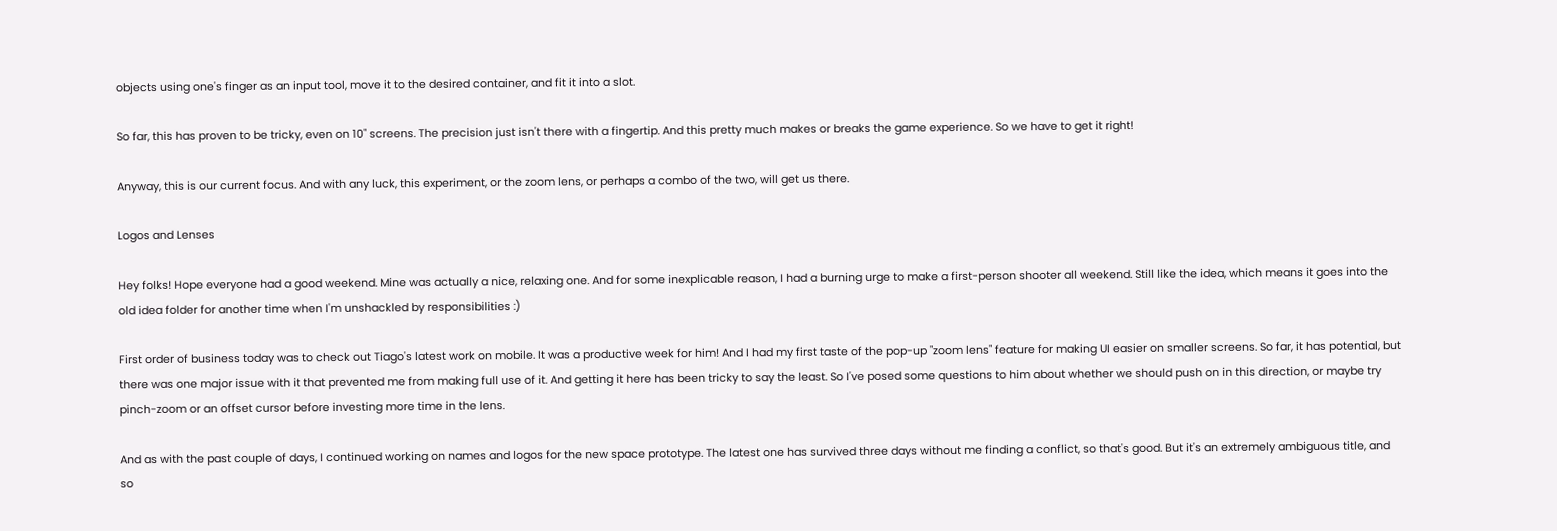objects using one's finger as an input tool, move it to the desired container, and fit it into a slot.

So far, this has proven to be tricky, even on 10" screens. The precision just isn't there with a fingertip. And this pretty much makes or breaks the game experience. So we have to get it right!

Anyway, this is our current focus. And with any luck, this experiment, or the zoom lens, or perhaps a combo of the two, will get us there.

Logos and Lenses

Hey folks! Hope everyone had a good weekend. Mine was actually a nice, relaxing one. And for some inexplicable reason, I had a burning urge to make a first-person shooter all weekend. Still like the idea, which means it goes into the old idea folder for another time when I'm unshackled by responsibilities :)

First order of business today was to check out Tiago's latest work on mobile. It was a productive week for him! And I had my first taste of the pop-up "zoom lens" feature for making UI easier on smaller screens. So far, it has potential, but there was one major issue with it that prevented me from making full use of it. And getting it here has been tricky to say the least. So I've posed some questions to him about whether we should push on in this direction, or maybe try pinch-zoom or an offset cursor before investing more time in the lens.

And as with the past couple of days, I continued working on names and logos for the new space prototype. The latest one has survived three days without me finding a conflict, so that's good. But it's an extremely ambiguous title, and so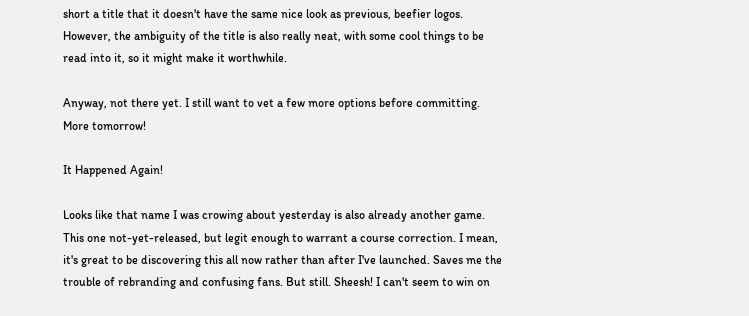short a title that it doesn't have the same nice look as previous, beefier logos. However, the ambiguity of the title is also really neat, with some cool things to be read into it, so it might make it worthwhile.

Anyway, not there yet. I still want to vet a few more options before committing. More tomorrow!

It Happened Again!

Looks like that name I was crowing about yesterday is also already another game. This one not-yet-released, but legit enough to warrant a course correction. I mean, it's great to be discovering this all now rather than after I've launched. Saves me the trouble of rebranding and confusing fans. But still. Sheesh! I can't seem to win on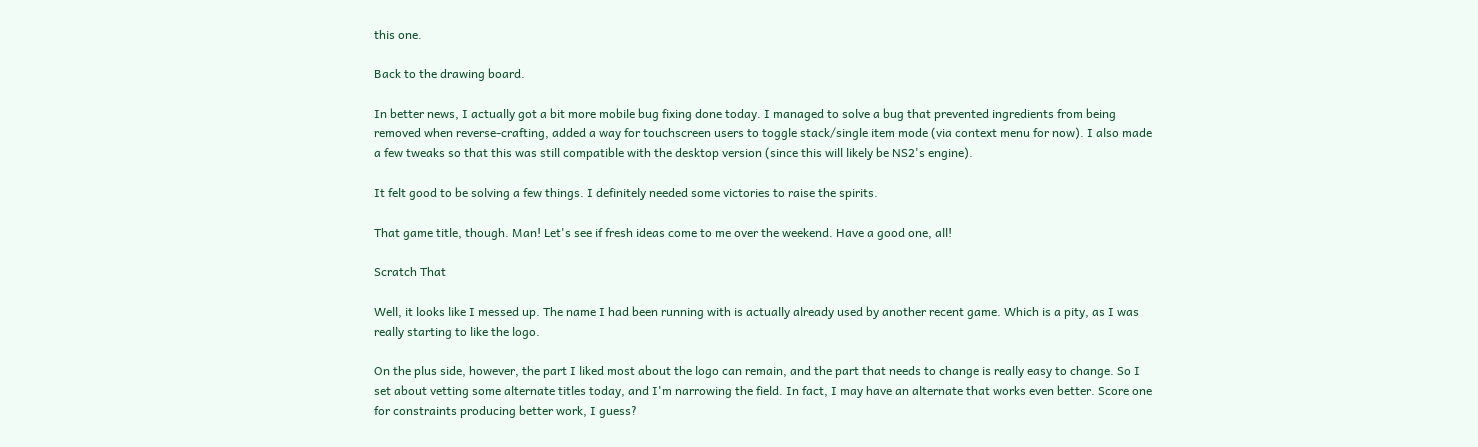this one.

Back to the drawing board.

In better news, I actually got a bit more mobile bug fixing done today. I managed to solve a bug that prevented ingredients from being removed when reverse-crafting, added a way for touchscreen users to toggle stack/single item mode (via context menu for now). I also made a few tweaks so that this was still compatible with the desktop version (since this will likely be NS2's engine).

It felt good to be solving a few things. I definitely needed some victories to raise the spirits.

That game title, though. Man! Let's see if fresh ideas come to me over the weekend. Have a good one, all!

Scratch That

Well, it looks like I messed up. The name I had been running with is actually already used by another recent game. Which is a pity, as I was really starting to like the logo.

On the plus side, however, the part I liked most about the logo can remain, and the part that needs to change is really easy to change. So I set about vetting some alternate titles today, and I'm narrowing the field. In fact, I may have an alternate that works even better. Score one for constraints producing better work, I guess?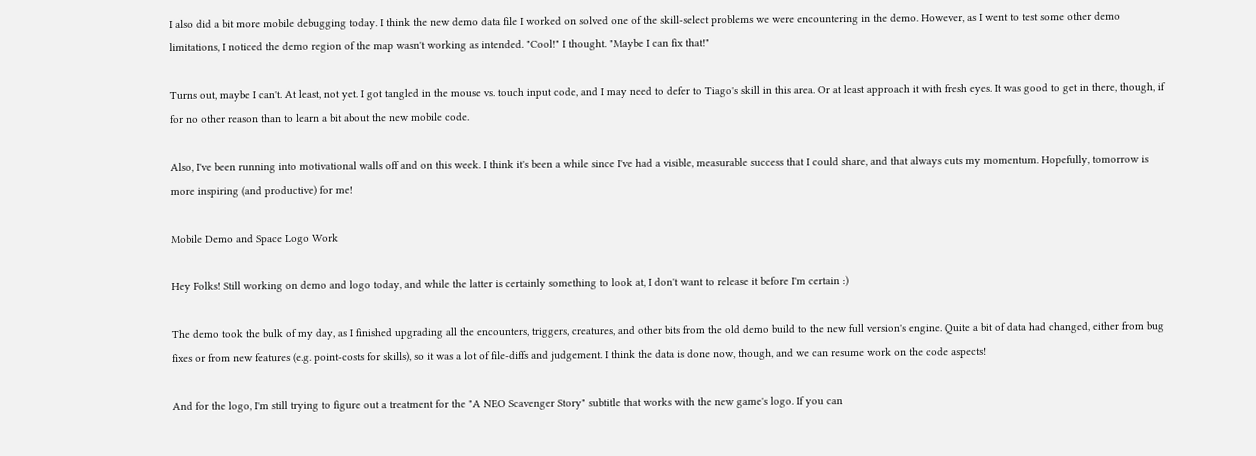I also did a bit more mobile debugging today. I think the new demo data file I worked on solved one of the skill-select problems we were encountering in the demo. However, as I went to test some other demo limitations, I noticed the demo region of the map wasn't working as intended. "Cool!" I thought. "Maybe I can fix that!"

Turns out, maybe I can't. At least, not yet. I got tangled in the mouse vs. touch input code, and I may need to defer to Tiago's skill in this area. Or at least approach it with fresh eyes. It was good to get in there, though, if for no other reason than to learn a bit about the new mobile code.

Also, I've been running into motivational walls off and on this week. I think it's been a while since I've had a visible, measurable success that I could share, and that always cuts my momentum. Hopefully, tomorrow is more inspiring (and productive) for me!

Mobile Demo and Space Logo Work

Hey Folks! Still working on demo and logo today, and while the latter is certainly something to look at, I don't want to release it before I'm certain :)

The demo took the bulk of my day, as I finished upgrading all the encounters, triggers, creatures, and other bits from the old demo build to the new full version's engine. Quite a bit of data had changed, either from bug fixes or from new features (e.g. point-costs for skills), so it was a lot of file-diffs and judgement. I think the data is done now, though, and we can resume work on the code aspects!

And for the logo, I'm still trying to figure out a treatment for the "A NEO Scavenger Story" subtitle that works with the new game's logo. If you can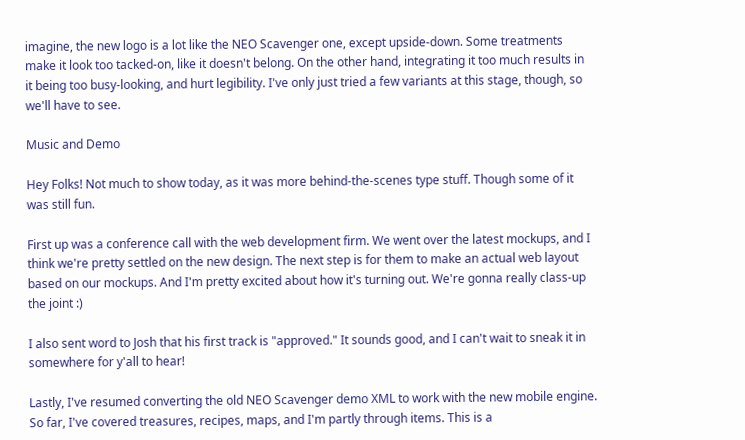imagine, the new logo is a lot like the NEO Scavenger one, except upside-down. Some treatments make it look too tacked-on, like it doesn't belong. On the other hand, integrating it too much results in it being too busy-looking, and hurt legibility. I've only just tried a few variants at this stage, though, so we'll have to see.

Music and Demo

Hey Folks! Not much to show today, as it was more behind-the-scenes type stuff. Though some of it was still fun.

First up was a conference call with the web development firm. We went over the latest mockups, and I think we're pretty settled on the new design. The next step is for them to make an actual web layout based on our mockups. And I'm pretty excited about how it's turning out. We're gonna really class-up the joint :)

I also sent word to Josh that his first track is "approved." It sounds good, and I can't wait to sneak it in somewhere for y'all to hear!

Lastly, I've resumed converting the old NEO Scavenger demo XML to work with the new mobile engine. So far, I've covered treasures, recipes, maps, and I'm partly through items. This is a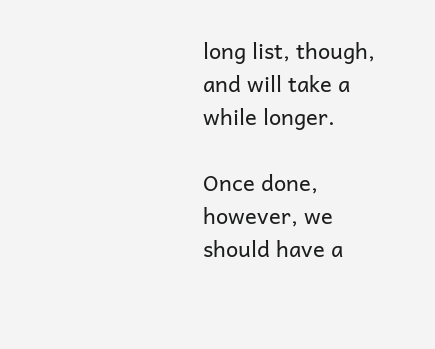long list, though, and will take a while longer.

Once done, however, we should have a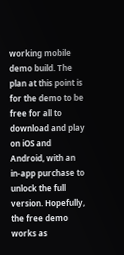working mobile demo build. The plan at this point is for the demo to be free for all to download and play on iOS and Android, with an in-app purchase to unlock the full version. Hopefully, the free demo works as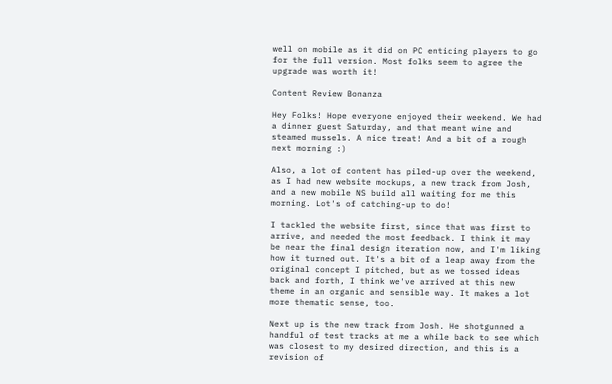well on mobile as it did on PC enticing players to go for the full version. Most folks seem to agree the upgrade was worth it!

Content Review Bonanza

Hey Folks! Hope everyone enjoyed their weekend. We had a dinner guest Saturday, and that meant wine and steamed mussels. A nice treat! And a bit of a rough next morning :)

Also, a lot of content has piled-up over the weekend, as I had new website mockups, a new track from Josh, and a new mobile NS build all waiting for me this morning. Lot's of catching-up to do!

I tackled the website first, since that was first to arrive, and needed the most feedback. I think it may be near the final design iteration now, and I'm liking how it turned out. It's a bit of a leap away from the original concept I pitched, but as we tossed ideas back and forth, I think we've arrived at this new theme in an organic and sensible way. It makes a lot more thematic sense, too.

Next up is the new track from Josh. He shotgunned a handful of test tracks at me a while back to see which was closest to my desired direction, and this is a revision of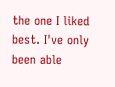the one I liked best. I've only been able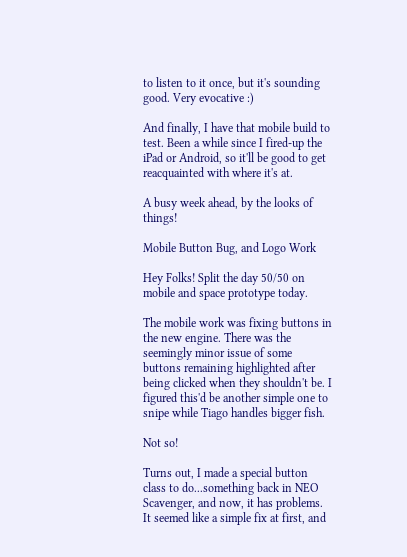to listen to it once, but it's sounding good. Very evocative :)

And finally, I have that mobile build to test. Been a while since I fired-up the iPad or Android, so it'll be good to get reacquainted with where it's at.

A busy week ahead, by the looks of things!

Mobile Button Bug, and Logo Work

Hey Folks! Split the day 50/50 on mobile and space prototype today.

The mobile work was fixing buttons in the new engine. There was the seemingly minor issue of some buttons remaining highlighted after being clicked when they shouldn't be. I figured this'd be another simple one to snipe while Tiago handles bigger fish.

Not so!

Turns out, I made a special button class to do...something back in NEO Scavenger, and now, it has problems. It seemed like a simple fix at first, and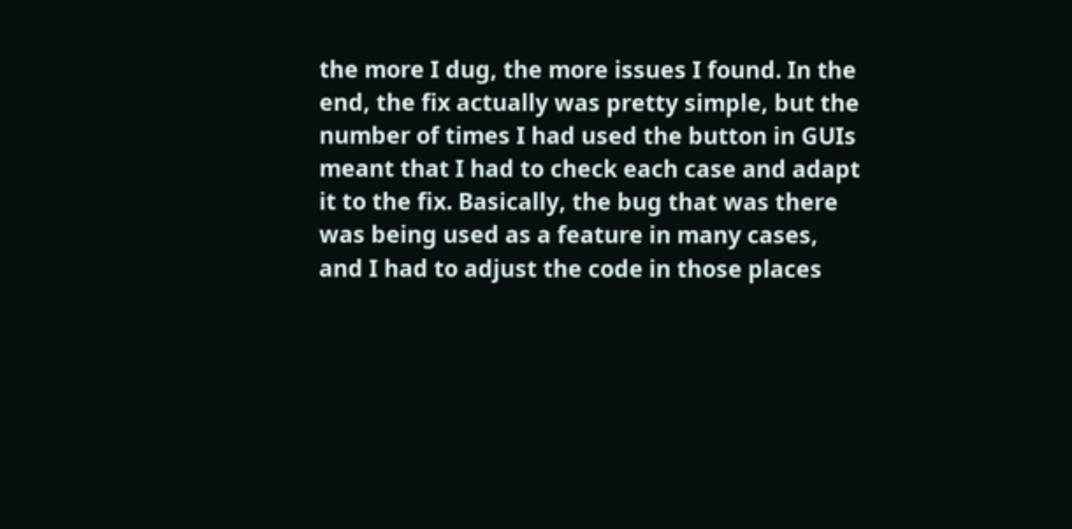the more I dug, the more issues I found. In the end, the fix actually was pretty simple, but the number of times I had used the button in GUIs meant that I had to check each case and adapt it to the fix. Basically, the bug that was there was being used as a feature in many cases, and I had to adjust the code in those places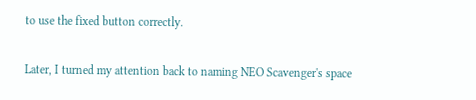to use the fixed button correctly.

Later, I turned my attention back to naming NEO Scavenger's space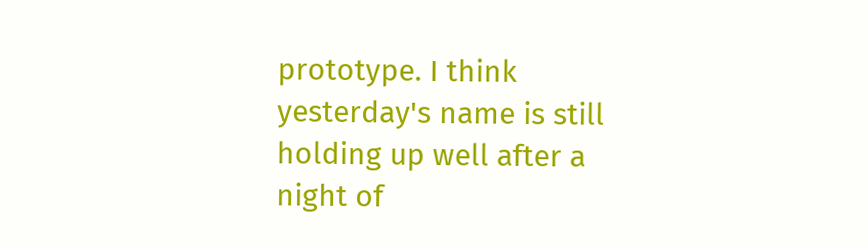prototype. I think yesterday's name is still holding up well after a night of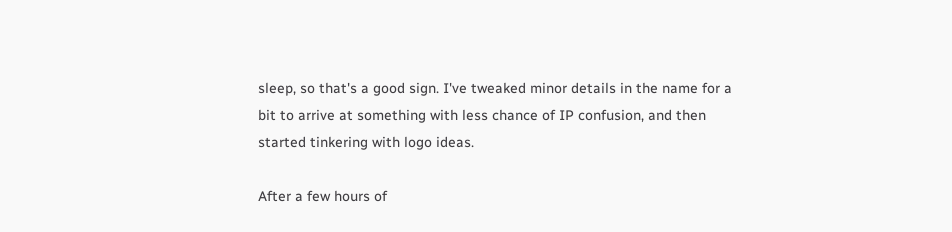sleep, so that's a good sign. I've tweaked minor details in the name for a bit to arrive at something with less chance of IP confusion, and then started tinkering with logo ideas.

After a few hours of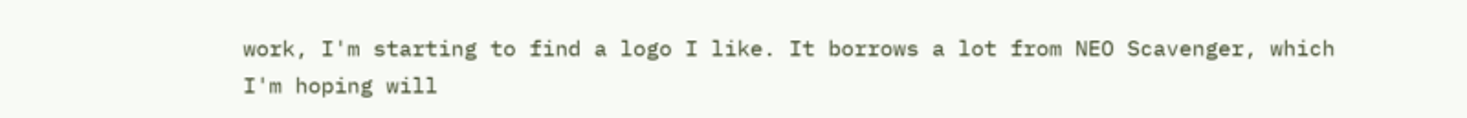work, I'm starting to find a logo I like. It borrows a lot from NEO Scavenger, which I'm hoping will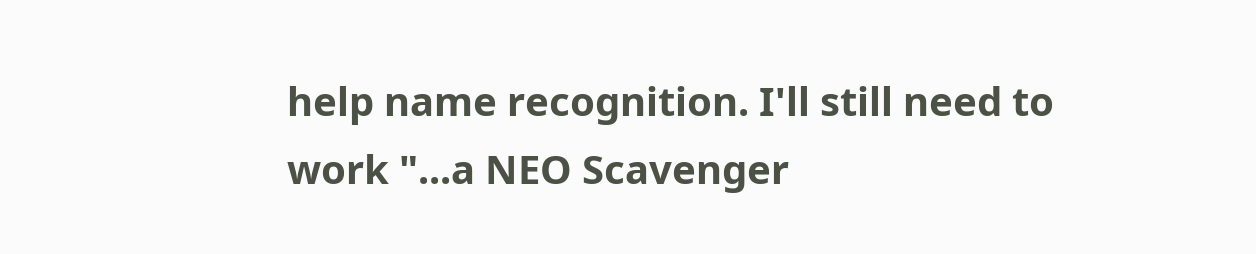help name recognition. I'll still need to work "...a NEO Scavenger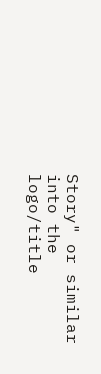Story" or similar into the logo/title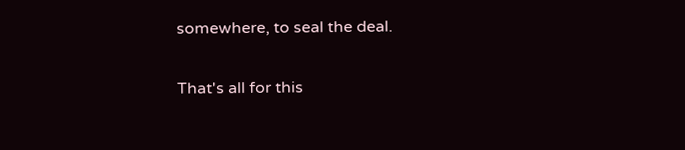somewhere, to seal the deal.

That's all for this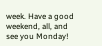week. Have a good weekend, all, and see you Monday!